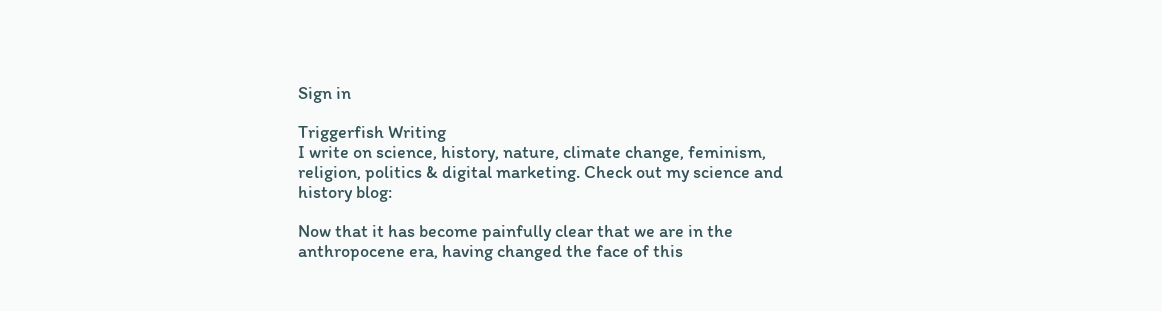Sign in

Triggerfish Writing
I write on science, history, nature, climate change, feminism, religion, politics & digital marketing. Check out my science and history blog:

Now that it has become painfully clear that we are in the anthropocene era, having changed the face of this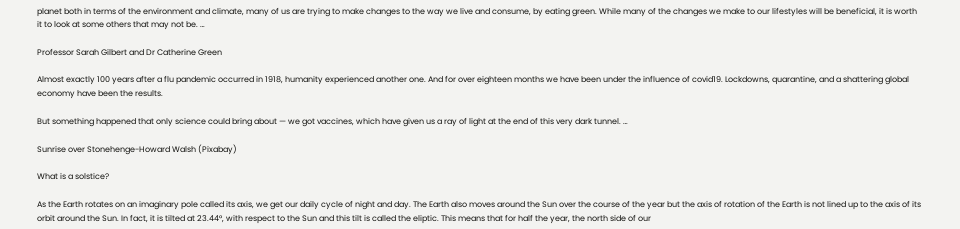planet both in terms of the environment and climate, many of us are trying to make changes to the way we live and consume, by eating green. While many of the changes we make to our lifestyles will be beneficial, it is worth it to look at some others that may not be. …

Professor Sarah Gilbert and Dr Catherine Green

Almost exactly 100 years after a flu pandemic occurred in 1918, humanity experienced another one. And for over eighteen months we have been under the influence of covid19. Lockdowns, quarantine, and a shattering global economy have been the results.

But something happened that only science could bring about — we got vaccines, which have given us a ray of light at the end of this very dark tunnel. …

Sunrise over Stonehenge-Howard Walsh (Pixabay)

What is a solstice?

As the Earth rotates on an imaginary pole called its axis, we get our daily cycle of night and day. The Earth also moves around the Sun over the course of the year but the axis of rotation of the Earth is not lined up to the axis of its orbit around the Sun. In fact, it is tilted at 23.44°, with respect to the Sun and this tilt is called the eliptic. This means that for half the year, the north side of our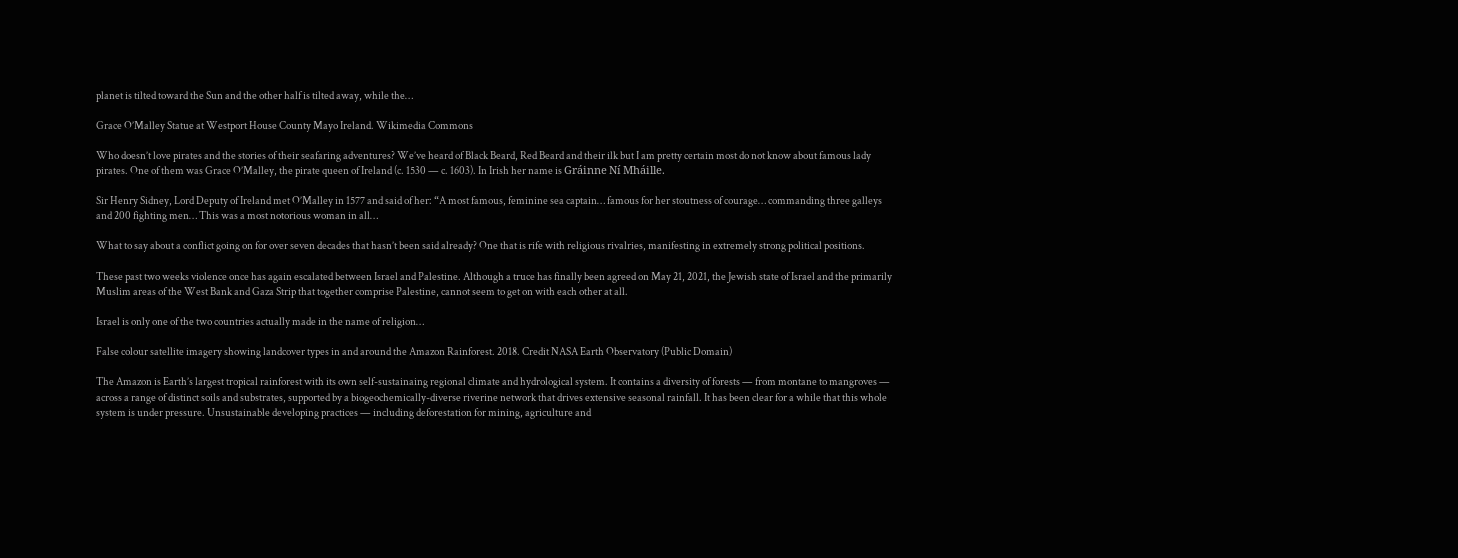planet is tilted toward the Sun and the other half is tilted away, while the…

Grace O’Malley Statue at Westport House County Mayo Ireland. Wikimedia Commons

Who doesn’t love pirates and the stories of their seafaring adventures? We’ve heard of Black Beard, Red Beard and their ilk but I am pretty certain most do not know about famous lady pirates. One of them was Grace O’Malley, the pirate queen of Ireland (c. 1530 — c. 1603). In Irish her name is Gráinne Ní Mháille.

Sir Henry Sidney, Lord Deputy of Ireland met O’Malley in 1577 and said of her: “A most famous, feminine sea captain… famous for her stoutness of courage… commanding three galleys and 200 fighting men… This was a most notorious woman in all…

What to say about a conflict going on for over seven decades that hasn’t been said already? One that is rife with religious rivalries, manifesting in extremely strong political positions.

These past two weeks violence once has again escalated between Israel and Palestine. Although a truce has finally been agreed on May 21, 2021, the Jewish state of Israel and the primarily Muslim areas of the West Bank and Gaza Strip that together comprise Palestine, cannot seem to get on with each other at all.

Israel is only one of the two countries actually made in the name of religion…

False colour satellite imagery showing landcover types in and around the Amazon Rainforest. 2018. Credit NASA Earth Observatory (Public Domain)

The Amazon is Earth’s largest tropical rainforest with its own self-sustainaing regional climate and hydrological system. It contains a diversity of forests — from montane to mangroves — across a range of distinct soils and substrates, supported by a biogeochemically-diverse riverine network that drives extensive seasonal rainfall. It has been clear for a while that this whole system is under pressure. Unsustainable developing practices — including deforestation for mining, agriculture and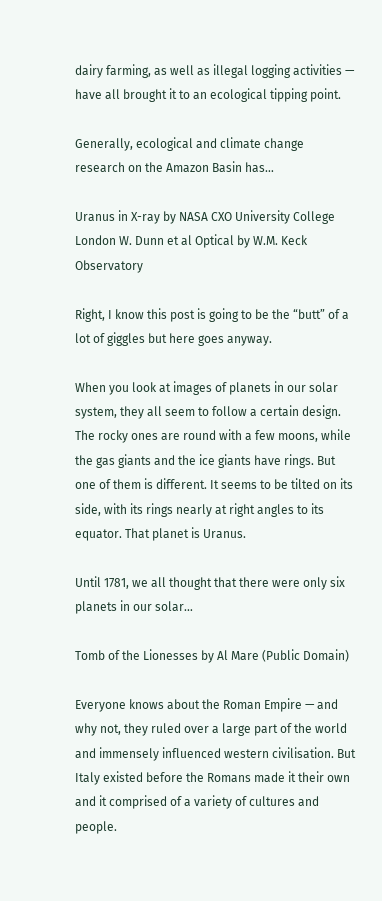dairy farming, as well as illegal logging activities — have all brought it to an ecological tipping point.

Generally, ecological and climate change research on the Amazon Basin has…

Uranus in X-ray by NASA CXO University College London W. Dunn et al Optical by W.M. Keck Observatory

Right, I know this post is going to be the “butt” of a lot of giggles but here goes anyway.

When you look at images of planets in our solar system, they all seem to follow a certain design. The rocky ones are round with a few moons, while the gas giants and the ice giants have rings. But one of them is different. It seems to be tilted on its side, with its rings nearly at right angles to its equator. That planet is Uranus.

Until 1781, we all thought that there were only six planets in our solar…

Tomb of the Lionesses by Al Mare (Public Domain)

Everyone knows about the Roman Empire — and why not, they ruled over a large part of the world and immensely influenced western civilisation. But Italy existed before the Romans made it their own and it comprised of a variety of cultures and people.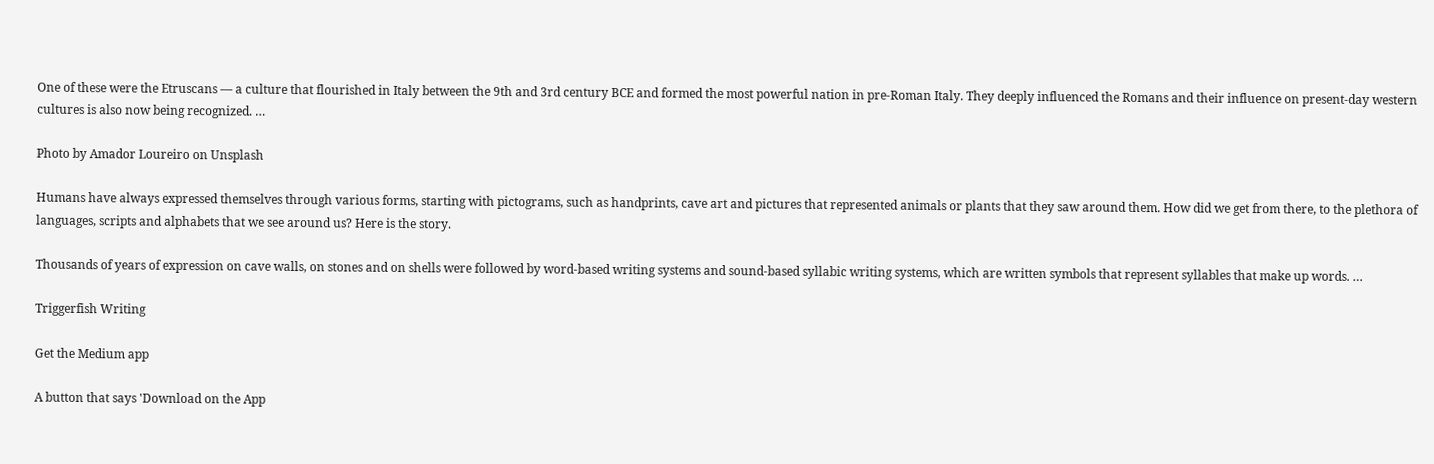One of these were the Etruscans — a culture that flourished in Italy between the 9th and 3rd century BCE and formed the most powerful nation in pre-Roman Italy. They deeply influenced the Romans and their influence on present-day western cultures is also now being recognized. …

Photo by Amador Loureiro on Unsplash

Humans have always expressed themselves through various forms, starting with pictograms, such as handprints, cave art and pictures that represented animals or plants that they saw around them. How did we get from there, to the plethora of languages, scripts and alphabets that we see around us? Here is the story.

Thousands of years of expression on cave walls, on stones and on shells were followed by word-based writing systems and sound-based syllabic writing systems, which are written symbols that represent syllables that make up words. …

Triggerfish Writing

Get the Medium app

A button that says 'Download on the App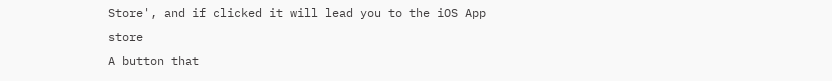Store', and if clicked it will lead you to the iOS App store
A button that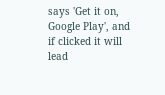says 'Get it on, Google Play', and if clicked it will lead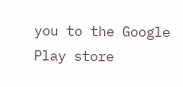you to the Google Play store